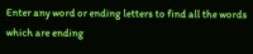Enter any word or ending letters to find all the words which are ending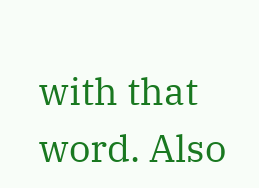with that word. Also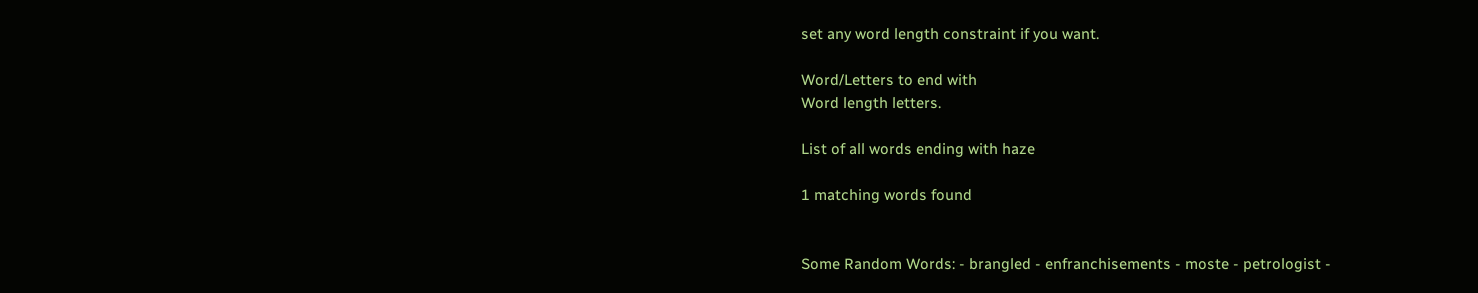set any word length constraint if you want.

Word/Letters to end with
Word length letters.

List of all words ending with haze

1 matching words found


Some Random Words: - brangled - enfranchisements - moste - petrologist -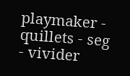playmaker - quillets - seg - vivider